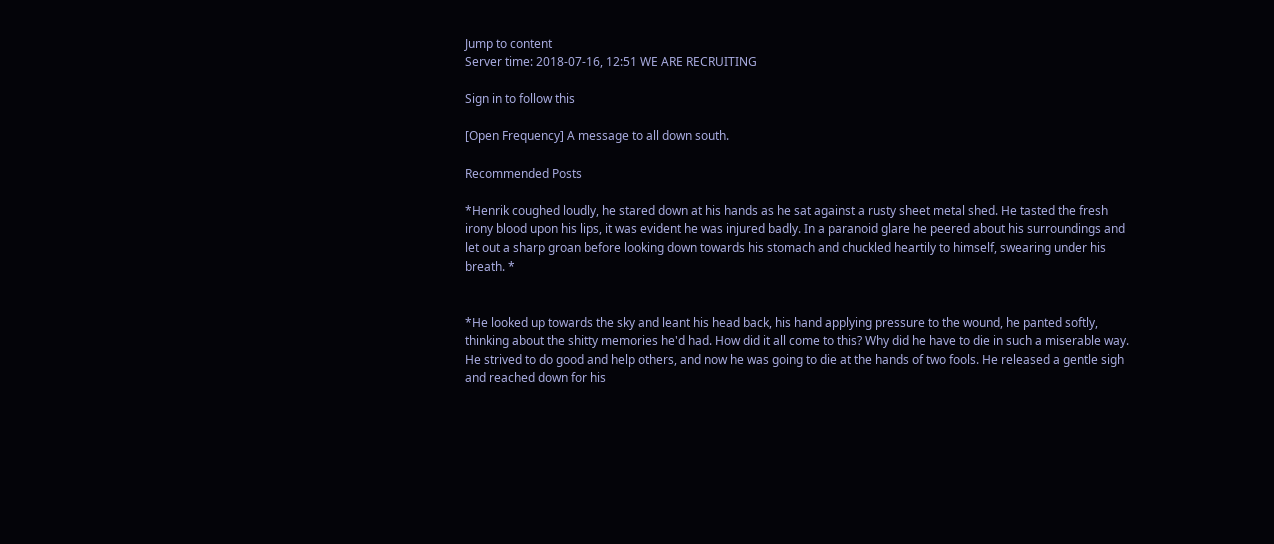Jump to content
Server time: 2018-07-16, 12:51 WE ARE RECRUITING

Sign in to follow this

[Open Frequency] A message to all down south.

Recommended Posts

*Henrik coughed loudly, he stared down at his hands as he sat against a rusty sheet metal shed. He tasted the fresh irony blood upon his lips, it was evident he was injured badly. In a paranoid glare he peered about his surroundings and let out a sharp groan before looking down towards his stomach and chuckled heartily to himself, swearing under his breath. *


*He looked up towards the sky and leant his head back, his hand applying pressure to the wound, he panted softly, thinking about the shitty memories he'd had. How did it all come to this? Why did he have to die in such a miserable way. He strived to do good and help others, and now he was going to die at the hands of two fools. He released a gentle sigh and reached down for his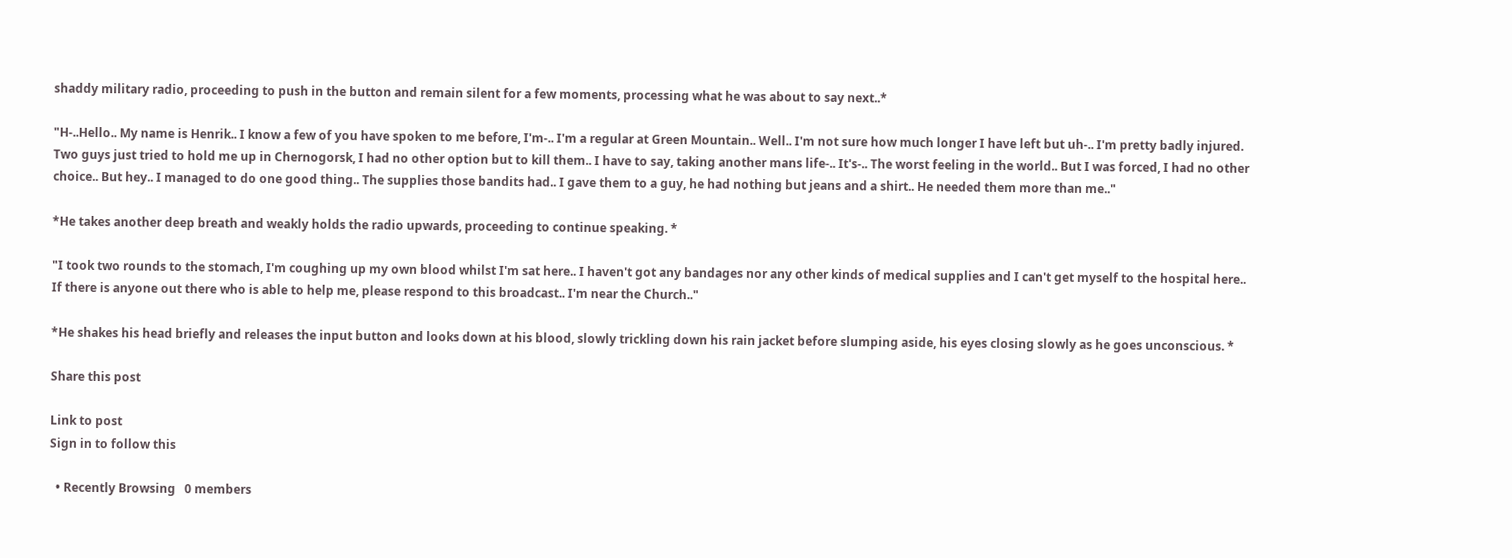shaddy military radio, proceeding to push in the button and remain silent for a few moments, processing what he was about to say next..*

"H-..Hello.. My name is Henrik.. I know a few of you have spoken to me before, I'm-.. I'm a regular at Green Mountain.. Well.. I'm not sure how much longer I have left but uh-.. I'm pretty badly injured. Two guys just tried to hold me up in Chernogorsk, I had no other option but to kill them.. I have to say, taking another mans life-.. It's-.. The worst feeling in the world.. But I was forced, I had no other choice.. But hey.. I managed to do one good thing.. The supplies those bandits had.. I gave them to a guy, he had nothing but jeans and a shirt.. He needed them more than me.."

*He takes another deep breath and weakly holds the radio upwards, proceeding to continue speaking. *

"I took two rounds to the stomach, I'm coughing up my own blood whilst I'm sat here.. I haven't got any bandages nor any other kinds of medical supplies and I can't get myself to the hospital here.. If there is anyone out there who is able to help me, please respond to this broadcast.. I'm near the Church.."

*He shakes his head briefly and releases the input button and looks down at his blood, slowly trickling down his rain jacket before slumping aside, his eyes closing slowly as he goes unconscious. *

Share this post

Link to post
Sign in to follow this

  • Recently Browsing   0 members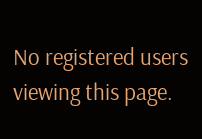No registered users viewing this page.